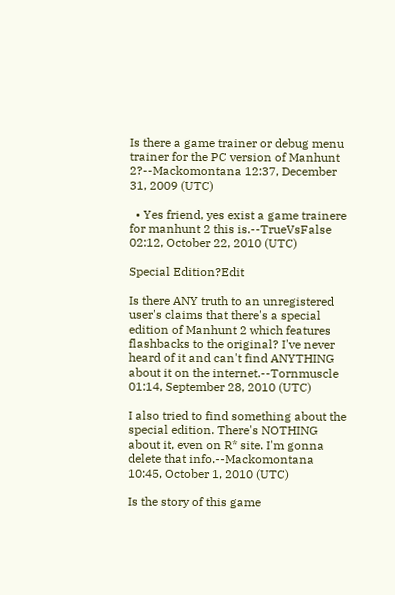Is there a game trainer or debug menu trainer for the PC version of Manhunt 2?--Mackomontana 12:37, December 31, 2009 (UTC)

  • Yes friend, yes exist a game trainere for manhunt 2 this is.--TrueVsFalse 02:12, October 22, 2010 (UTC)

Special Edition?Edit

Is there ANY truth to an unregistered user's claims that there's a special edition of Manhunt 2 which features flashbacks to the original? I've never heard of it and can't find ANYTHING about it on the internet.--Tornmuscle 01:14, September 28, 2010 (UTC)

I also tried to find something about the special edition. There's NOTHING about it, even on R* site. I'm gonna delete that info.--Mackomontana 10:45, October 1, 2010 (UTC)

Is the story of this game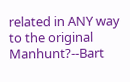related in ANY way to the original Manhunt?--Bart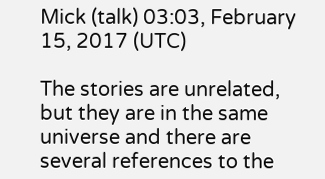Mick (talk) 03:03, February 15, 2017 (UTC)

The stories are unrelated, but they are in the same universe and there are several references to the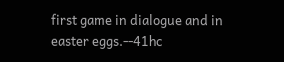first game in dialogue and in easter eggs.--41hc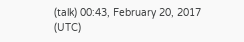(talk) 00:43, February 20, 2017 (UTC)